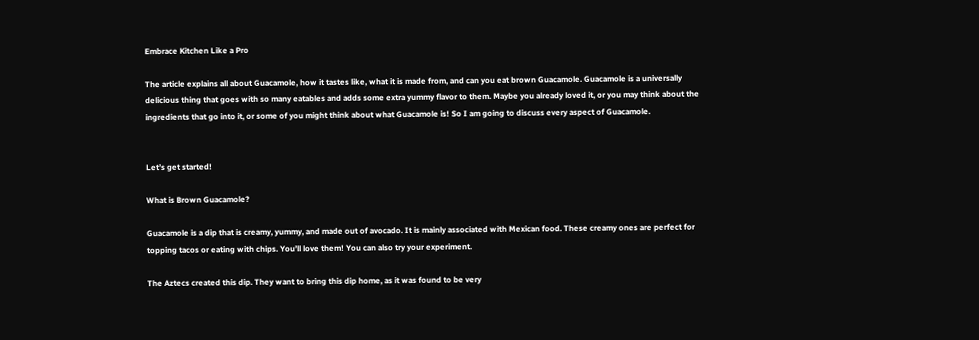Embrace Kitchen Like a Pro

The article explains all about Guacamole, how it tastes like, what it is made from, and can you eat brown Guacamole. Guacamole is a universally delicious thing that goes with so many eatables and adds some extra yummy flavor to them. Maybe you already loved it, or you may think about the ingredients that go into it, or some of you might think about what Guacamole is! So I am going to discuss every aspect of Guacamole.


Let’s get started!

What is Brown Guacamole?

Guacamole is a dip that is creamy, yummy, and made out of avocado. It is mainly associated with Mexican food. These creamy ones are perfect for topping tacos or eating with chips. You’ll love them! You can also try your experiment.

The Aztecs created this dip. They want to bring this dip home, as it was found to be very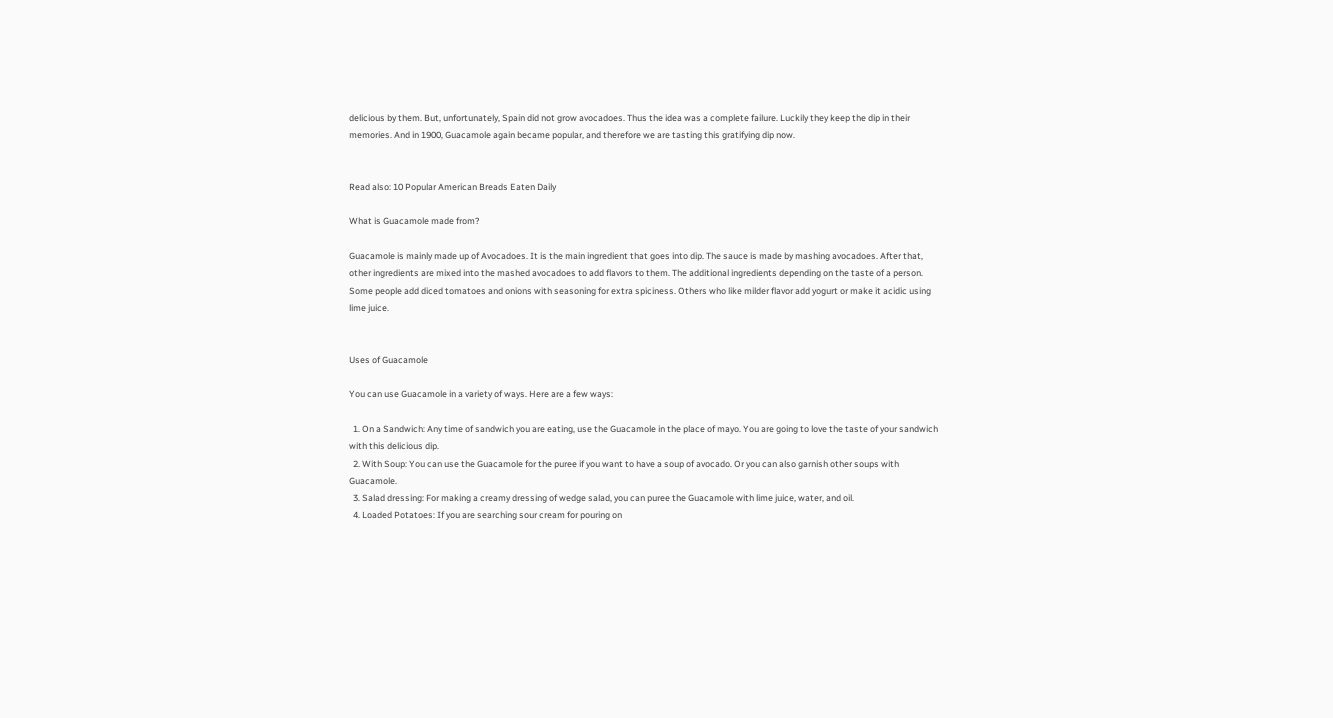delicious by them. But, unfortunately, Spain did not grow avocadoes. Thus the idea was a complete failure. Luckily they keep the dip in their memories. And in 1900, Guacamole again became popular, and therefore we are tasting this gratifying dip now.


Read also: 10 Popular American Breads Eaten Daily

What is Guacamole made from?

Guacamole is mainly made up of Avocadoes. It is the main ingredient that goes into dip. The sauce is made by mashing avocadoes. After that, other ingredients are mixed into the mashed avocadoes to add flavors to them. The additional ingredients depending on the taste of a person. Some people add diced tomatoes and onions with seasoning for extra spiciness. Others who like milder flavor add yogurt or make it acidic using lime juice.


Uses of Guacamole

You can use Guacamole in a variety of ways. Here are a few ways:

  1. On a Sandwich: Any time of sandwich you are eating, use the Guacamole in the place of mayo. You are going to love the taste of your sandwich with this delicious dip.
  2. With Soup: You can use the Guacamole for the puree if you want to have a soup of avocado. Or you can also garnish other soups with Guacamole.
  3. Salad dressing: For making a creamy dressing of wedge salad, you can puree the Guacamole with lime juice, water, and oil.
  4. Loaded Potatoes: If you are searching sour cream for pouring on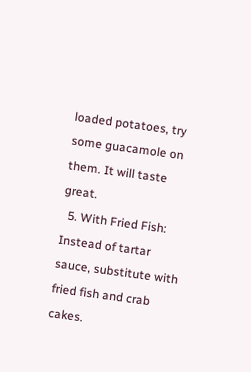loaded potatoes, try some guacamole on them. It will taste great.
  5. With Fried Fish: Instead of tartar sauce, substitute with fried fish and crab cakes.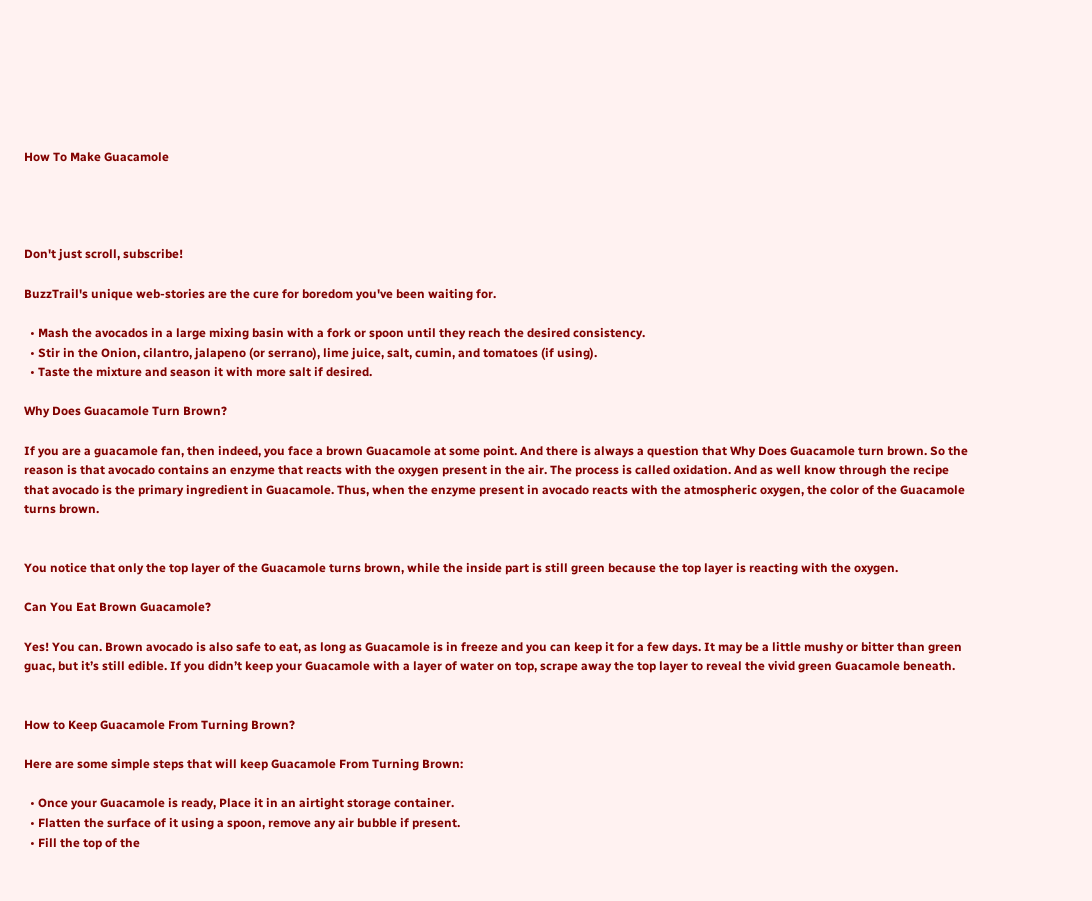How To Make Guacamole




Don't just scroll, subscribe!

BuzzTrail's unique web-stories are the cure for boredom you've been waiting for.

  • Mash the avocados in a large mixing basin with a fork or spoon until they reach the desired consistency.
  • Stir in the Onion, cilantro, jalapeno (or serrano), lime juice, salt, cumin, and tomatoes (if using).
  • Taste the mixture and season it with more salt if desired.

Why Does Guacamole Turn Brown?

If you are a guacamole fan, then indeed, you face a brown Guacamole at some point. And there is always a question that Why Does Guacamole turn brown. So the reason is that avocado contains an enzyme that reacts with the oxygen present in the air. The process is called oxidation. And as well know through the recipe that avocado is the primary ingredient in Guacamole. Thus, when the enzyme present in avocado reacts with the atmospheric oxygen, the color of the Guacamole turns brown.


You notice that only the top layer of the Guacamole turns brown, while the inside part is still green because the top layer is reacting with the oxygen.

Can You Eat Brown Guacamole?

Yes! You can. Brown avocado is also safe to eat, as long as Guacamole is in freeze and you can keep it for a few days. It may be a little mushy or bitter than green guac, but it’s still edible. If you didn’t keep your Guacamole with a layer of water on top, scrape away the top layer to reveal the vivid green Guacamole beneath.


How to Keep Guacamole From Turning Brown?

Here are some simple steps that will keep Guacamole From Turning Brown:

  • Once your Guacamole is ready, Place it in an airtight storage container.
  • Flatten the surface of it using a spoon, remove any air bubble if present.
  • Fill the top of the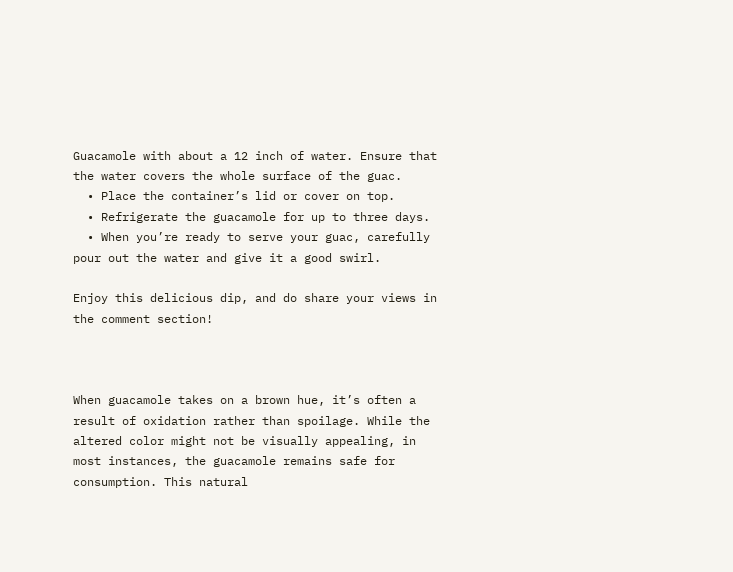Guacamole with about a 12 inch of water. Ensure that the water covers the whole surface of the guac.
  • Place the container’s lid or cover on top.
  • Refrigerate the guacamole for up to three days.
  • When you’re ready to serve your guac, carefully pour out the water and give it a good swirl.

Enjoy this delicious dip, and do share your views in the comment section!



When guacamole takes on a brown hue, it’s often a result of oxidation rather than spoilage. While the altered color might not be visually appealing, in most instances, the guacamole remains safe for consumption. This natural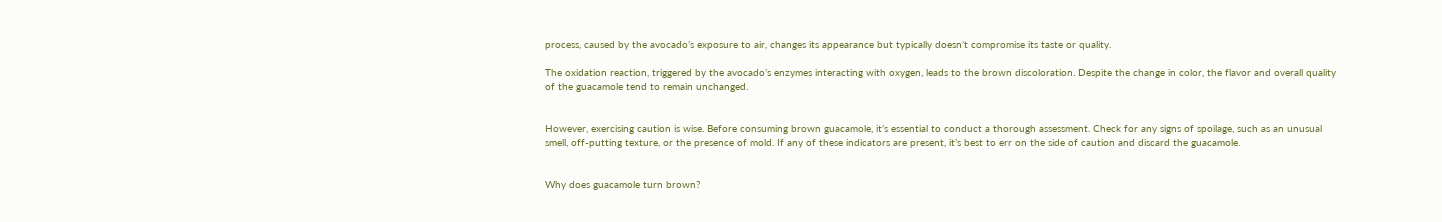process, caused by the avocado’s exposure to air, changes its appearance but typically doesn’t compromise its taste or quality.

The oxidation reaction, triggered by the avocado’s enzymes interacting with oxygen, leads to the brown discoloration. Despite the change in color, the flavor and overall quality of the guacamole tend to remain unchanged.


However, exercising caution is wise. Before consuming brown guacamole, it’s essential to conduct a thorough assessment. Check for any signs of spoilage, such as an unusual smell, off-putting texture, or the presence of mold. If any of these indicators are present, it’s best to err on the side of caution and discard the guacamole.


Why does guacamole turn brown?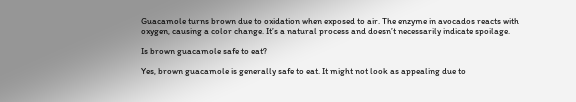Guacamole turns brown due to oxidation when exposed to air. The enzyme in avocados reacts with oxygen, causing a color change. It’s a natural process and doesn’t necessarily indicate spoilage.

Is brown guacamole safe to eat?

Yes, brown guacamole is generally safe to eat. It might not look as appealing due to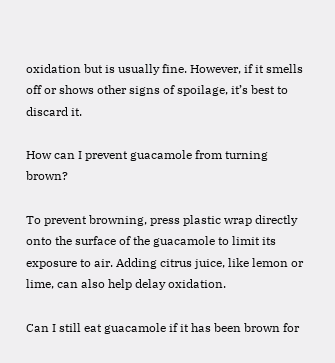oxidation but is usually fine. However, if it smells off or shows other signs of spoilage, it’s best to discard it.

How can I prevent guacamole from turning brown?

To prevent browning, press plastic wrap directly onto the surface of the guacamole to limit its exposure to air. Adding citrus juice, like lemon or lime, can also help delay oxidation.

Can I still eat guacamole if it has been brown for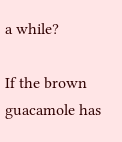a while?

If the brown guacamole has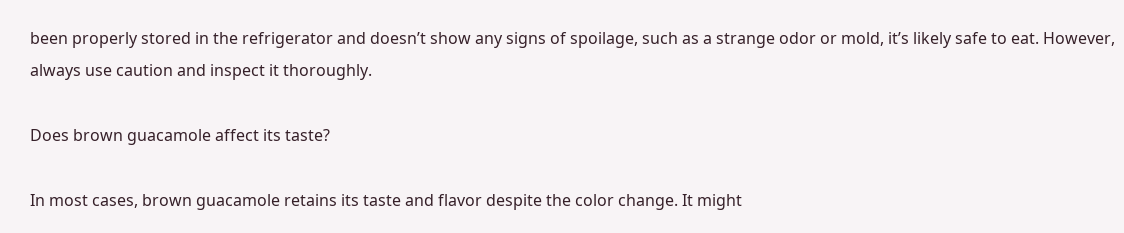been properly stored in the refrigerator and doesn’t show any signs of spoilage, such as a strange odor or mold, it’s likely safe to eat. However, always use caution and inspect it thoroughly.

Does brown guacamole affect its taste?

In most cases, brown guacamole retains its taste and flavor despite the color change. It might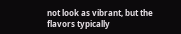not look as vibrant, but the flavors typically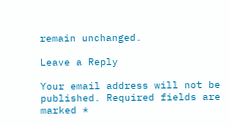remain unchanged.

Leave a Reply

Your email address will not be published. Required fields are marked *